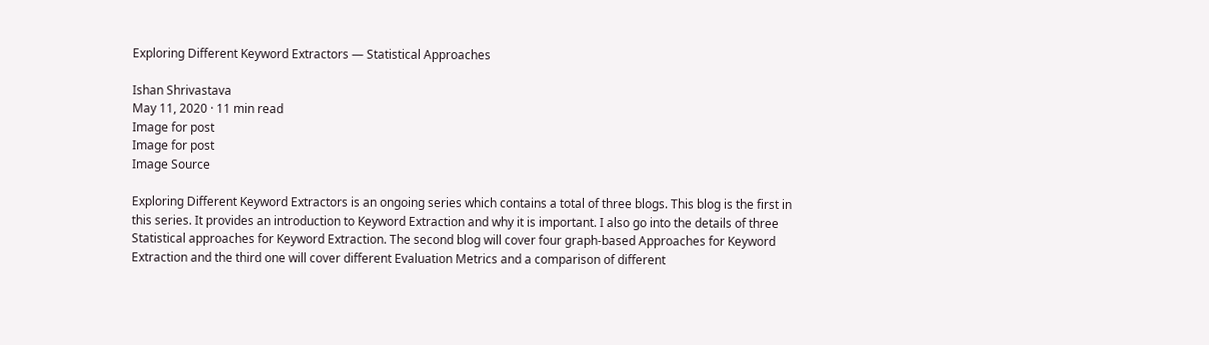Exploring Different Keyword Extractors — Statistical Approaches

Ishan Shrivastava
May 11, 2020 · 11 min read
Image for post
Image for post
Image Source

Exploring Different Keyword Extractors is an ongoing series which contains a total of three blogs. This blog is the first in this series. It provides an introduction to Keyword Extraction and why it is important. I also go into the details of three Statistical approaches for Keyword Extraction. The second blog will cover four graph-based Approaches for Keyword Extraction and the third one will cover different Evaluation Metrics and a comparison of different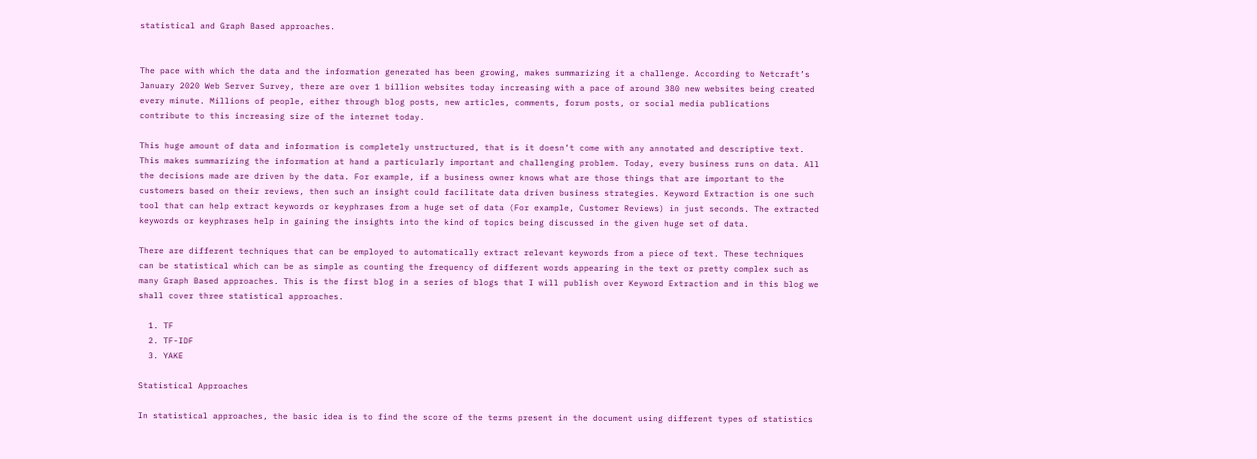statistical and Graph Based approaches.


The pace with which the data and the information generated has been growing, makes summarizing it a challenge. According to Netcraft’s January 2020 Web Server Survey, there are over 1 billion websites today increasing with a pace of around 380 new websites being created every minute. Millions of people, either through blog posts, new articles, comments, forum posts, or social media publications contribute to this increasing size of the internet today.

This huge amount of data and information is completely unstructured, that is it doesn’t come with any annotated and descriptive text. This makes summarizing the information at hand a particularly important and challenging problem. Today, every business runs on data. All the decisions made are driven by the data. For example, if a business owner knows what are those things that are important to the customers based on their reviews, then such an insight could facilitate data driven business strategies. Keyword Extraction is one such tool that can help extract keywords or keyphrases from a huge set of data (For example, Customer Reviews) in just seconds. The extracted keywords or keyphrases help in gaining the insights into the kind of topics being discussed in the given huge set of data.

There are different techniques that can be employed to automatically extract relevant keywords from a piece of text. These techniques can be statistical which can be as simple as counting the frequency of different words appearing in the text or pretty complex such as many Graph Based approaches. This is the first blog in a series of blogs that I will publish over Keyword Extraction and in this blog we shall cover three statistical approaches.

  1. TF
  2. TF-IDF
  3. YAKE

Statistical Approaches

In statistical approaches, the basic idea is to find the score of the terms present in the document using different types of statistics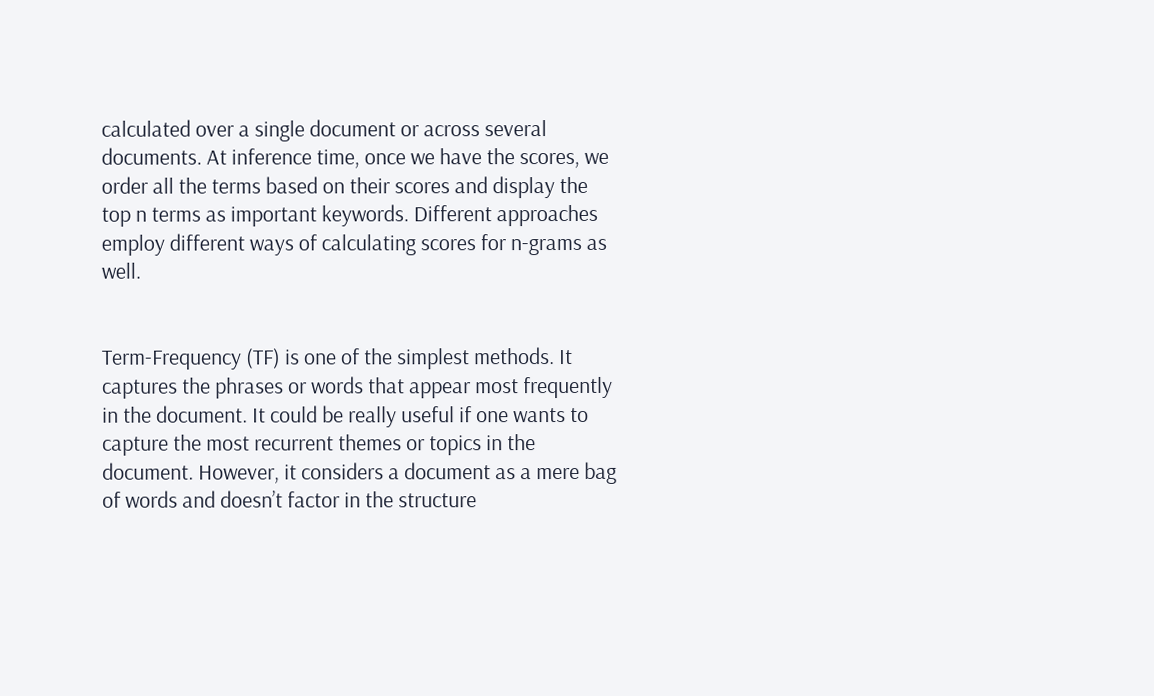calculated over a single document or across several documents. At inference time, once we have the scores, we order all the terms based on their scores and display the top n terms as important keywords. Different approaches employ different ways of calculating scores for n-grams as well.


Term-Frequency (TF) is one of the simplest methods. It captures the phrases or words that appear most frequently in the document. It could be really useful if one wants to capture the most recurrent themes or topics in the document. However, it considers a document as a mere bag of words and doesn’t factor in the structure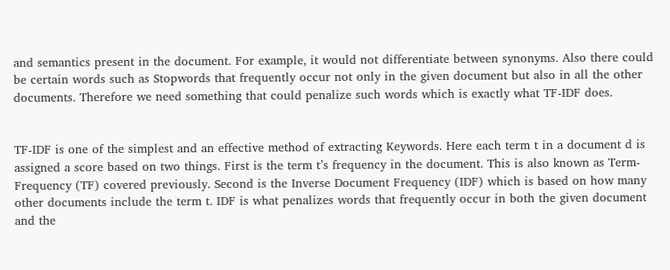and semantics present in the document. For example, it would not differentiate between synonyms. Also there could be certain words such as Stopwords that frequently occur not only in the given document but also in all the other documents. Therefore we need something that could penalize such words which is exactly what TF-IDF does.


TF-IDF is one of the simplest and an effective method of extracting Keywords. Here each term t in a document d is assigned a score based on two things. First is the term t’s frequency in the document. This is also known as Term-Frequency (TF) covered previously. Second is the Inverse Document Frequency (IDF) which is based on how many other documents include the term t. IDF is what penalizes words that frequently occur in both the given document and the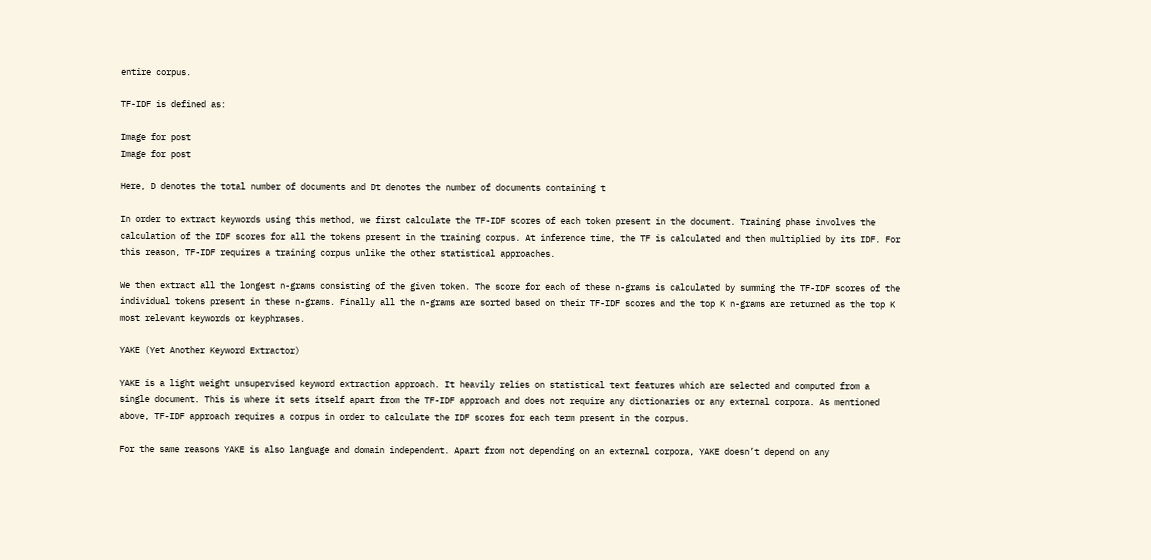entire corpus.

TF-IDF is defined as:

Image for post
Image for post

Here, D denotes the total number of documents and Dt denotes the number of documents containing t

In order to extract keywords using this method, we first calculate the TF-IDF scores of each token present in the document. Training phase involves the calculation of the IDF scores for all the tokens present in the training corpus. At inference time, the TF is calculated and then multiplied by its IDF. For this reason, TF-IDF requires a training corpus unlike the other statistical approaches.

We then extract all the longest n-grams consisting of the given token. The score for each of these n-grams is calculated by summing the TF-IDF scores of the individual tokens present in these n-grams. Finally all the n-grams are sorted based on their TF-IDF scores and the top K n-grams are returned as the top K most relevant keywords or keyphrases.

YAKE (Yet Another Keyword Extractor)

YAKE is a light weight unsupervised keyword extraction approach. It heavily relies on statistical text features which are selected and computed from a single document. This is where it sets itself apart from the TF-IDF approach and does not require any dictionaries or any external corpora. As mentioned above, TF-IDF approach requires a corpus in order to calculate the IDF scores for each term present in the corpus.

For the same reasons YAKE is also language and domain independent. Apart from not depending on an external corpora, YAKE doesn’t depend on any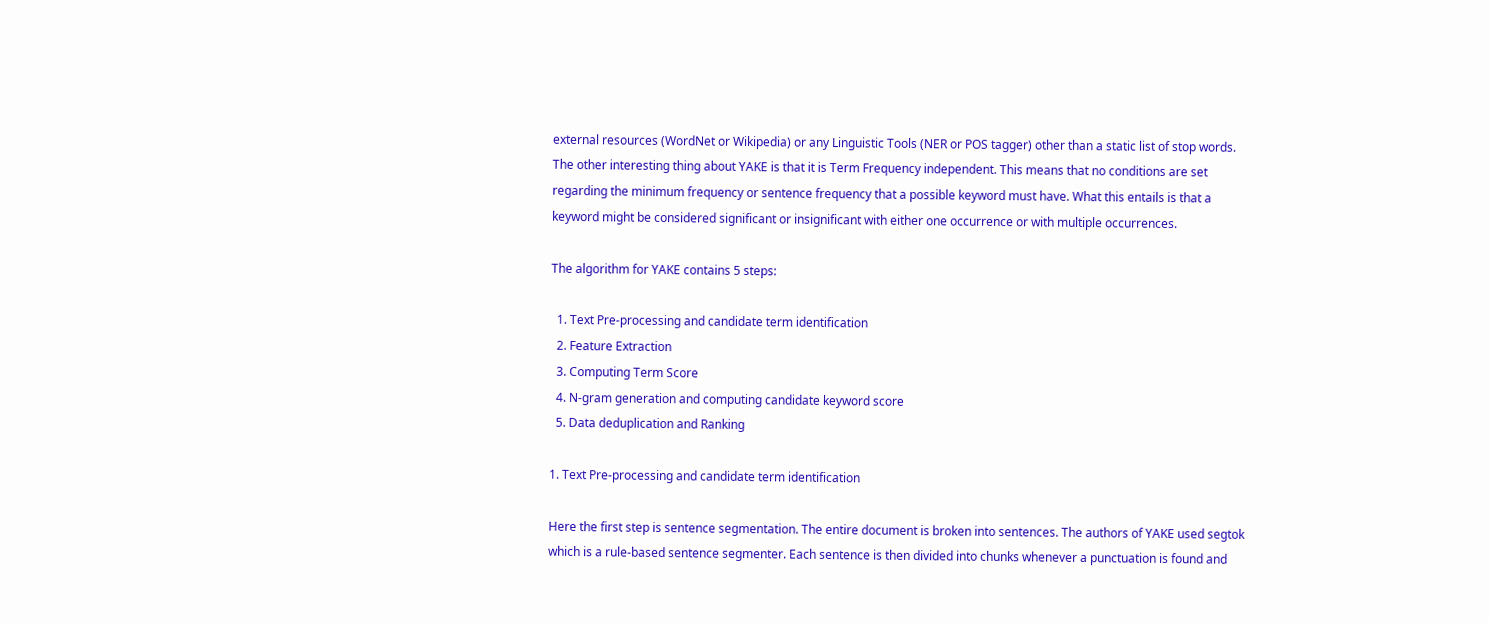external resources (WordNet or Wikipedia) or any Linguistic Tools (NER or POS tagger) other than a static list of stop words. The other interesting thing about YAKE is that it is Term Frequency independent. This means that no conditions are set regarding the minimum frequency or sentence frequency that a possible keyword must have. What this entails is that a keyword might be considered significant or insignificant with either one occurrence or with multiple occurrences.

The algorithm for YAKE contains 5 steps:

  1. Text Pre-processing and candidate term identification
  2. Feature Extraction
  3. Computing Term Score
  4. N-gram generation and computing candidate keyword score
  5. Data deduplication and Ranking

1. Text Pre-processing and candidate term identification

Here the first step is sentence segmentation. The entire document is broken into sentences. The authors of YAKE used segtok which is a rule-based sentence segmenter. Each sentence is then divided into chunks whenever a punctuation is found and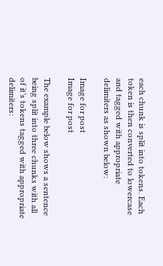each chunk is split into tokens. Each token is then converted to lowercase and tagged with appropriate delimiters as shown below:

Image for post
Image for post

The example below shows a sentence being split into three chunks with all of it’s tokens tagged with appropriate delimiters: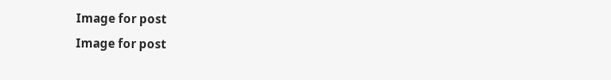Image for post
Image for post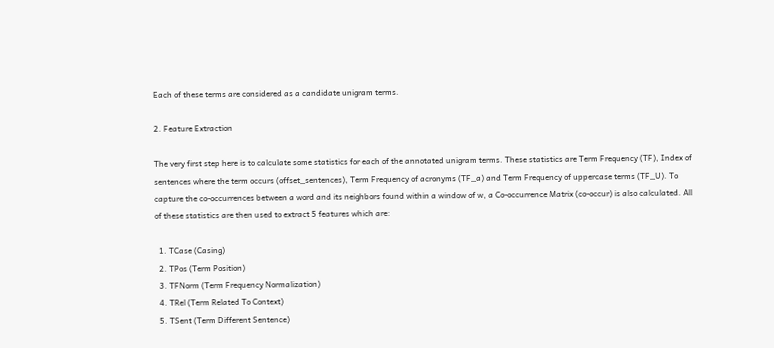Each of these terms are considered as a candidate unigram terms.

2. Feature Extraction

The very first step here is to calculate some statistics for each of the annotated unigram terms. These statistics are Term Frequency (TF), Index of sentences where the term occurs (offset_sentences), Term Frequency of acronyms (TF_a) and Term Frequency of uppercase terms (TF_U). To capture the co-occurrences between a word and its neighbors found within a window of w, a Co-occurrence Matrix (co-occur) is also calculated. All of these statistics are then used to extract 5 features which are:

  1. TCase (Casing)
  2. TPos (Term Position)
  3. TFNorm (Term Frequency Normalization)
  4. TRel (Term Related To Context)
  5. TSent (Term Different Sentence)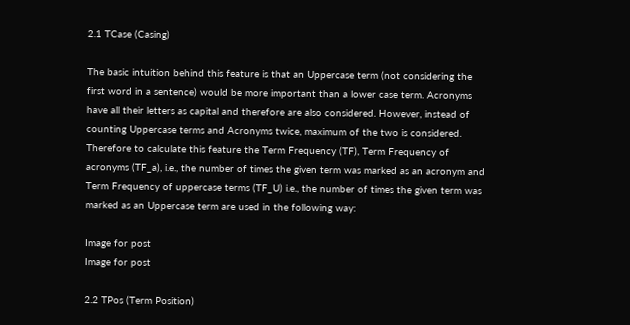2.1 TCase (Casing)

The basic intuition behind this feature is that an Uppercase term (not considering the first word in a sentence) would be more important than a lower case term. Acronyms have all their letters as capital and therefore are also considered. However, instead of counting Uppercase terms and Acronyms twice, maximum of the two is considered. Therefore to calculate this feature the Term Frequency (TF), Term Frequency of acronyms (TF_a), i.e., the number of times the given term was marked as an acronym and Term Frequency of uppercase terms (TF_U) i.e., the number of times the given term was marked as an Uppercase term are used in the following way:

Image for post
Image for post

2.2 TPos (Term Position)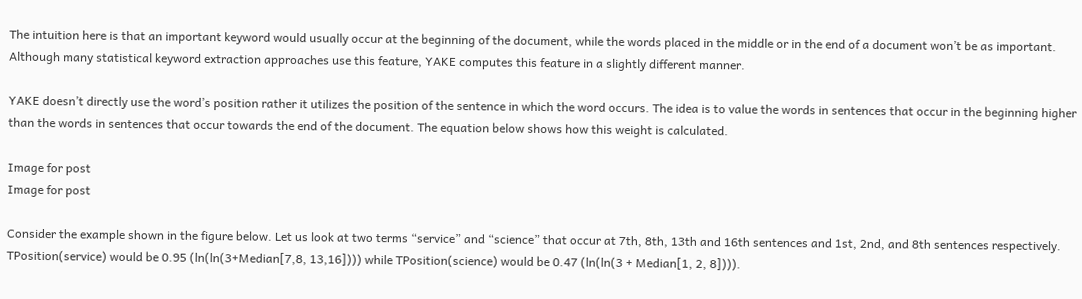The intuition here is that an important keyword would usually occur at the beginning of the document, while the words placed in the middle or in the end of a document won’t be as important. Although many statistical keyword extraction approaches use this feature, YAKE computes this feature in a slightly different manner.

YAKE doesn’t directly use the word’s position rather it utilizes the position of the sentence in which the word occurs. The idea is to value the words in sentences that occur in the beginning higher than the words in sentences that occur towards the end of the document. The equation below shows how this weight is calculated.

Image for post
Image for post

Consider the example shown in the figure below. Let us look at two terms “service” and “science” that occur at 7th, 8th, 13th and 16th sentences and 1st, 2nd, and 8th sentences respectively. TPosition(service) would be 0.95 (ln(ln(3+Median[7,8, 13,16]))) while TPosition(science) would be 0.47 (ln(ln(3 + Median[1, 2, 8]))).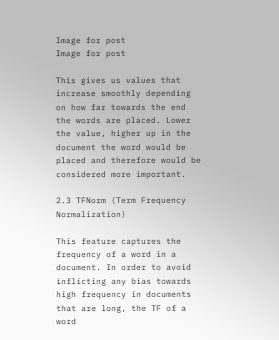Image for post
Image for post

This gives us values that increase smoothly depending on how far towards the end the words are placed. Lower the value, higher up in the document the word would be placed and therefore would be considered more important.

2.3 TFNorm (Term Frequency Normalization)

This feature captures the frequency of a word in a document. In order to avoid inflicting any bias towards high frequency in documents that are long, the TF of a word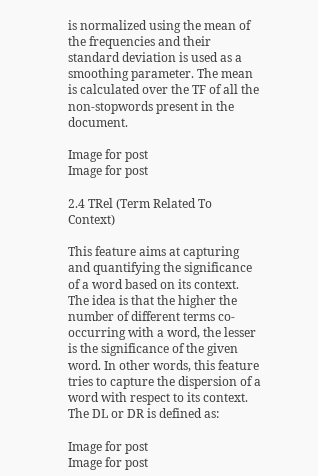is normalized using the mean of the frequencies and their standard deviation is used as a smoothing parameter. The mean is calculated over the TF of all the non-stopwords present in the document.

Image for post
Image for post

2.4 TRel (Term Related To Context)

This feature aims at capturing and quantifying the significance of a word based on its context. The idea is that the higher the number of different terms co-occurring with a word, the lesser is the significance of the given word. In other words, this feature tries to capture the dispersion of a word with respect to its context. The DL or DR is defined as:

Image for post
Image for post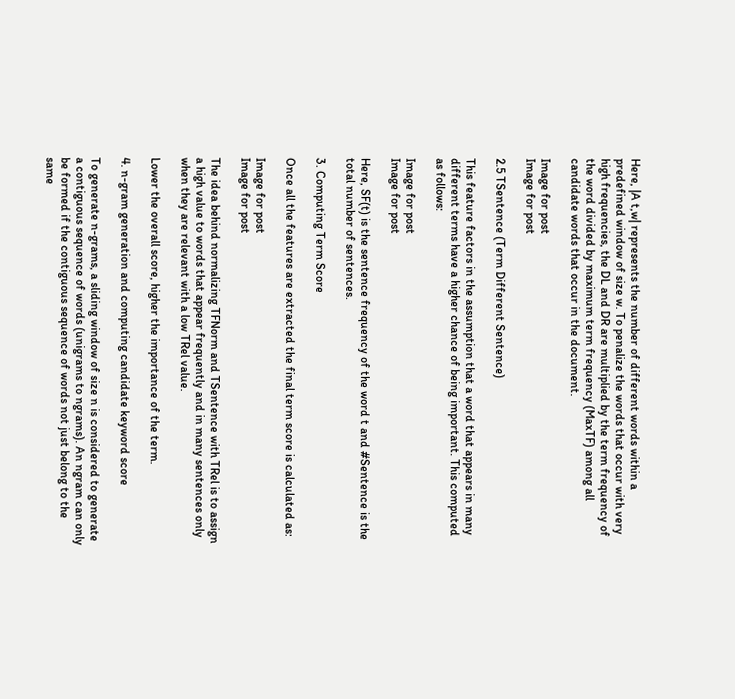Here, |A t,w| represents the number of different words within a predefined window of size w. To penalize the words that occur with very high frequencies, the DL and DR are multiplied by the term frequency of the word divided by maximum term frequency (MaxTF) among all candidate words that occur in the document.

Image for post
Image for post

2.5 TSentence (Term Different Sentence)

This feature factors in the assumption that a word that appears in many different terms have a higher chance of being important. This computed as follows:

Image for post
Image for post

Here, SF(t) is the sentence frequency of the word t and #Sentence is the total number of sentences.

3. Computing Term Score

Once all the features are extracted the final term score is calculated as:

Image for post
Image for post

The idea behind normalizing TFNorm and TSentence with TRel is to assign a high value to words that appear frequently and in many sentences only when they are relevant with a low TRel value.

Lower the overall score, higher the importance of the term.

4. n-gram generation and computing candidate keyword score

To generate n-grams, a sliding window of size n is considered to generate a contiguous sequence of words (unigrams to ngrams). An ngram can only be formed if the contiguous sequence of words not just belong to the same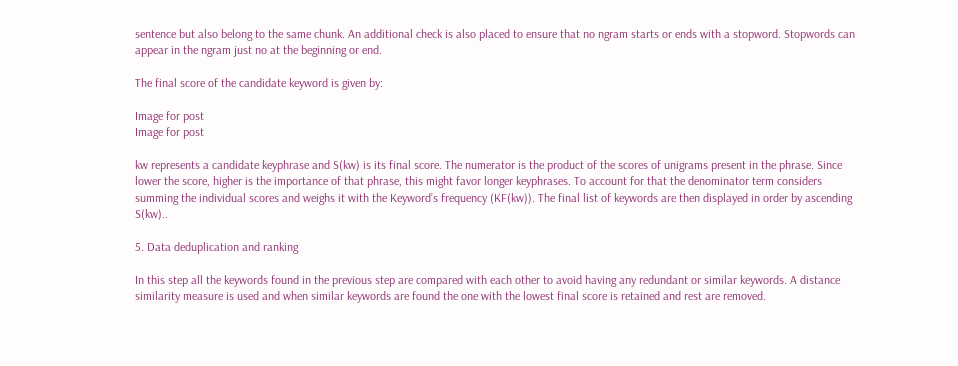sentence but also belong to the same chunk. An additional check is also placed to ensure that no ngram starts or ends with a stopword. Stopwords can appear in the ngram just no at the beginning or end.

The final score of the candidate keyword is given by:

Image for post
Image for post

kw represents a candidate keyphrase and S(kw) is its final score. The numerator is the product of the scores of unigrams present in the phrase. Since lower the score, higher is the importance of that phrase, this might favor longer keyphrases. To account for that the denominator term considers summing the individual scores and weighs it with the Keyword’s frequency (KF(kw)). The final list of keywords are then displayed in order by ascending S(kw)..

5. Data deduplication and ranking

In this step all the keywords found in the previous step are compared with each other to avoid having any redundant or similar keywords. A distance similarity measure is used and when similar keywords are found the one with the lowest final score is retained and rest are removed.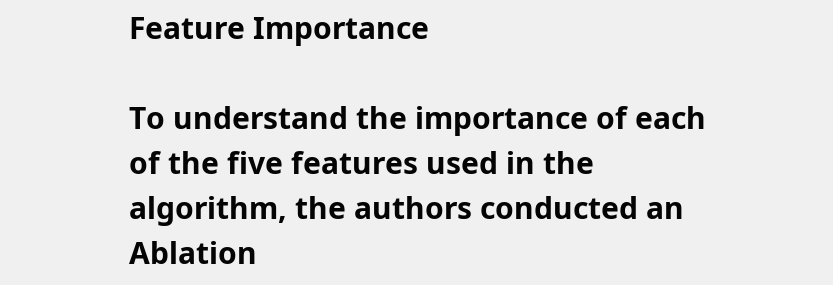Feature Importance

To understand the importance of each of the five features used in the algorithm, the authors conducted an Ablation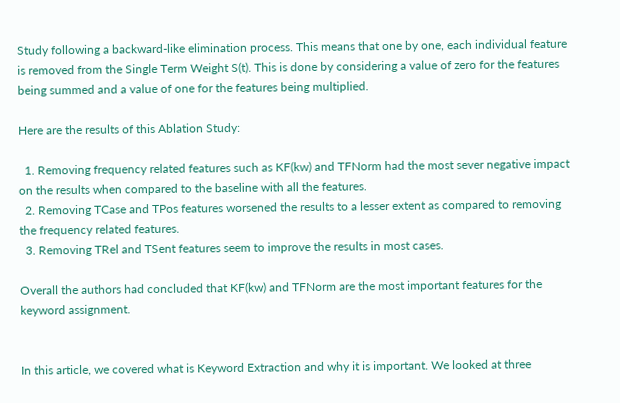Study following a backward-like elimination process. This means that one by one, each individual feature is removed from the Single Term Weight S(t). This is done by considering a value of zero for the features being summed and a value of one for the features being multiplied.

Here are the results of this Ablation Study:

  1. Removing frequency related features such as KF(kw) and TFNorm had the most sever negative impact on the results when compared to the baseline with all the features.
  2. Removing TCase and TPos features worsened the results to a lesser extent as compared to removing the frequency related features.
  3. Removing TRel and TSent features seem to improve the results in most cases.

Overall the authors had concluded that KF(kw) and TFNorm are the most important features for the keyword assignment.


In this article, we covered what is Keyword Extraction and why it is important. We looked at three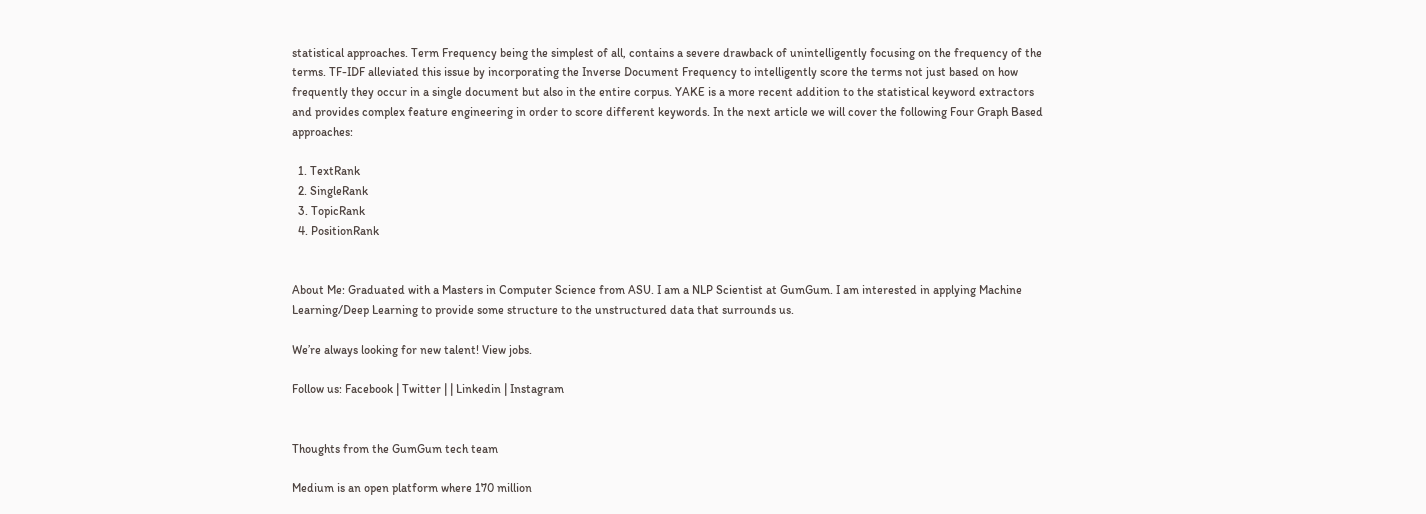statistical approaches. Term Frequency being the simplest of all, contains a severe drawback of unintelligently focusing on the frequency of the terms. TF-IDF alleviated this issue by incorporating the Inverse Document Frequency to intelligently score the terms not just based on how frequently they occur in a single document but also in the entire corpus. YAKE is a more recent addition to the statistical keyword extractors and provides complex feature engineering in order to score different keywords. In the next article we will cover the following Four Graph Based approaches:

  1. TextRank
  2. SingleRank
  3. TopicRank
  4. PositionRank


About Me: Graduated with a Masters in Computer Science from ASU. I am a NLP Scientist at GumGum. I am interested in applying Machine Learning/Deep Learning to provide some structure to the unstructured data that surrounds us.

We’re always looking for new talent! View jobs.

Follow us: Facebook | Twitter | | Linkedin | Instagram


Thoughts from the GumGum tech team

Medium is an open platform where 170 million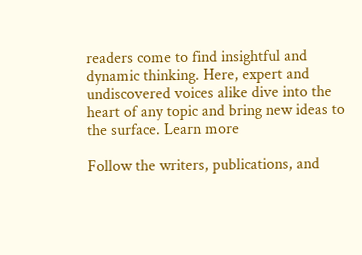readers come to find insightful and dynamic thinking. Here, expert and undiscovered voices alike dive into the heart of any topic and bring new ideas to the surface. Learn more

Follow the writers, publications, and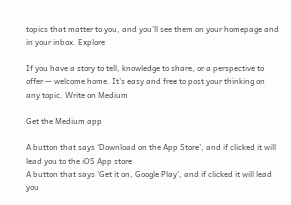topics that matter to you, and you’ll see them on your homepage and in your inbox. Explore

If you have a story to tell, knowledge to share, or a perspective to offer — welcome home. It’s easy and free to post your thinking on any topic. Write on Medium

Get the Medium app

A button that says 'Download on the App Store', and if clicked it will lead you to the iOS App store
A button that says 'Get it on, Google Play', and if clicked it will lead you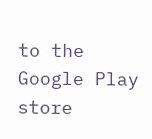to the Google Play store